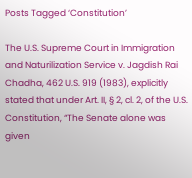Posts Tagged ‘Constitution’

The U.S. Supreme Court in Immigration and Naturilization Service v. Jagdish Rai Chadha, 462 U.S. 919 (1983), explicitly stated that under Art. II, § 2, cl. 2, of the U.S. Constitution, “The Senate alone was given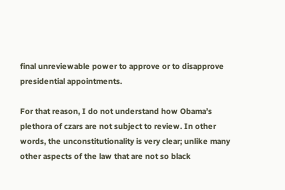final unreviewable power to approve or to disapprove presidential appointments.

For that reason, I do not understand how Obama’s plethora of czars are not subject to review. In other words, the unconstitutionality is very clear; unlike many other aspects of the law that are not so black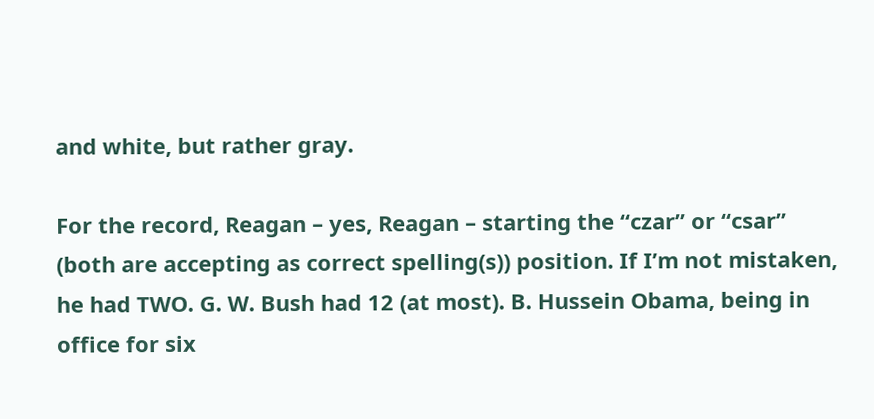and white, but rather gray.

For the record, Reagan – yes, Reagan – starting the “czar” or “csar” (both are accepting as correct spelling(s)) position. If I’m not mistaken, he had TWO. G. W. Bush had 12 (at most). B. Hussein Obama, being in office for six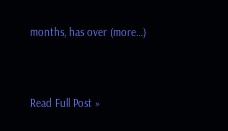months, has over (more…)


Read Full Post »